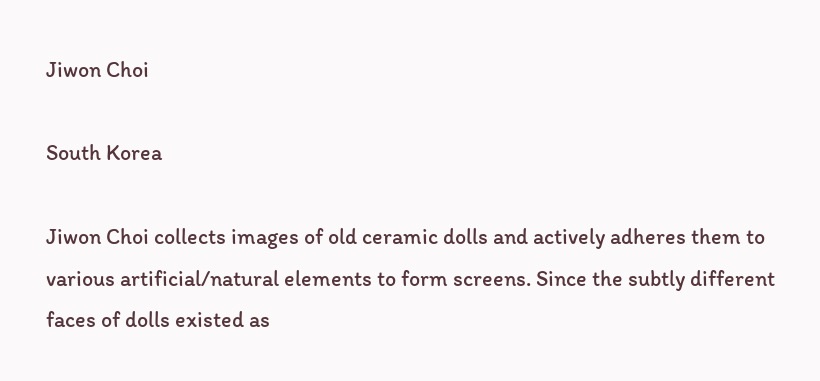Jiwon Choi

South Korea

Jiwon Choi collects images of old ceramic dolls and actively adheres them to various artificial/natural elements to form screens. Since the subtly different faces of dolls existed as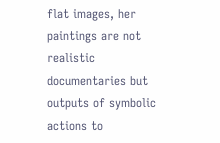flat images, her paintings are not realistic documentaries but outputs of symbolic actions to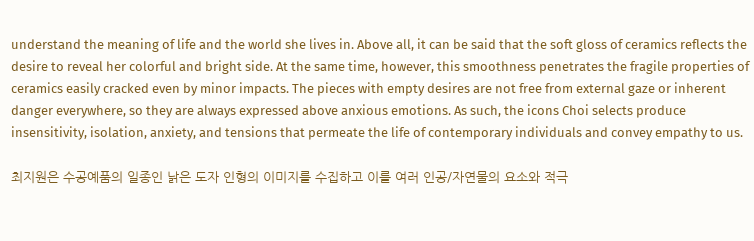understand the meaning of life and the world she lives in. Above all, it can be said that the soft gloss of ceramics reflects the desire to reveal her colorful and bright side. At the same time, however, this smoothness penetrates the fragile properties of ceramics easily cracked even by minor impacts. The pieces with empty desires are not free from external gaze or inherent danger everywhere, so they are always expressed above anxious emotions. As such, the icons Choi selects produce insensitivity, isolation, anxiety, and tensions that permeate the life of contemporary individuals and convey empathy to us.

최지원은 수공예품의 일종인 낡은 도자 인형의 이미지를 수집하고 이를 여러 인공/자연물의 요소와 적극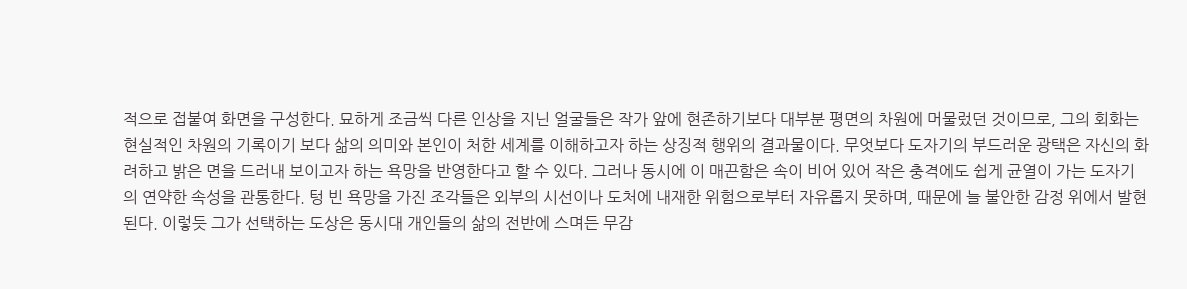적으로 접붙여 화면을 구성한다. 묘하게 조금씩 다른 인상을 지닌 얼굴들은 작가 앞에 현존하기보다 대부분 평면의 차원에 머물렀던 것이므로, 그의 회화는 현실적인 차원의 기록이기 보다 삶의 의미와 본인이 처한 세계를 이해하고자 하는 상징적 행위의 결과물이다. 무엇보다 도자기의 부드러운 광택은 자신의 화려하고 밝은 면을 드러내 보이고자 하는 욕망을 반영한다고 할 수 있다. 그러나 동시에 이 매끈함은 속이 비어 있어 작은 충격에도 쉽게 균열이 가는 도자기의 연약한 속성을 관통한다. 텅 빈 욕망을 가진 조각들은 외부의 시선이나 도처에 내재한 위험으로부터 자유롭지 못하며, 때문에 늘 불안한 감정 위에서 발현된다. 이렇듯 그가 선택하는 도상은 동시대 개인들의 삶의 전반에 스며든 무감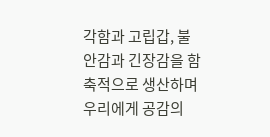각함과 고립갑, 불안감과 긴장감을 함축적으로 생산하며 우리에게 공감의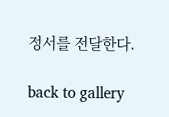정서를 전달한다.

back to gallery